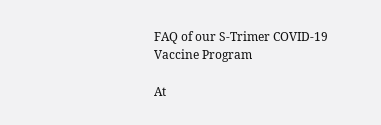FAQ of our S-Trimer COVID-19 Vaccine Program

At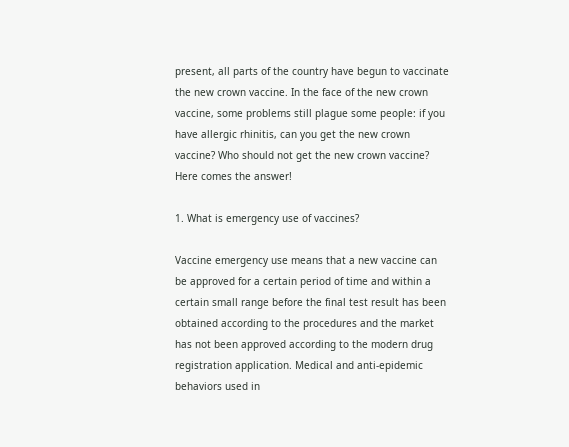present, all parts of the country have begun to vaccinate the new crown vaccine. In the face of the new crown vaccine, some problems still plague some people: if you have allergic rhinitis, can you get the new crown vaccine? Who should not get the new crown vaccine? Here comes the answer!

1. What is emergency use of vaccines?

Vaccine emergency use means that a new vaccine can be approved for a certain period of time and within a certain small range before the final test result has been obtained according to the procedures and the market has not been approved according to the modern drug registration application. Medical and anti-epidemic behaviors used in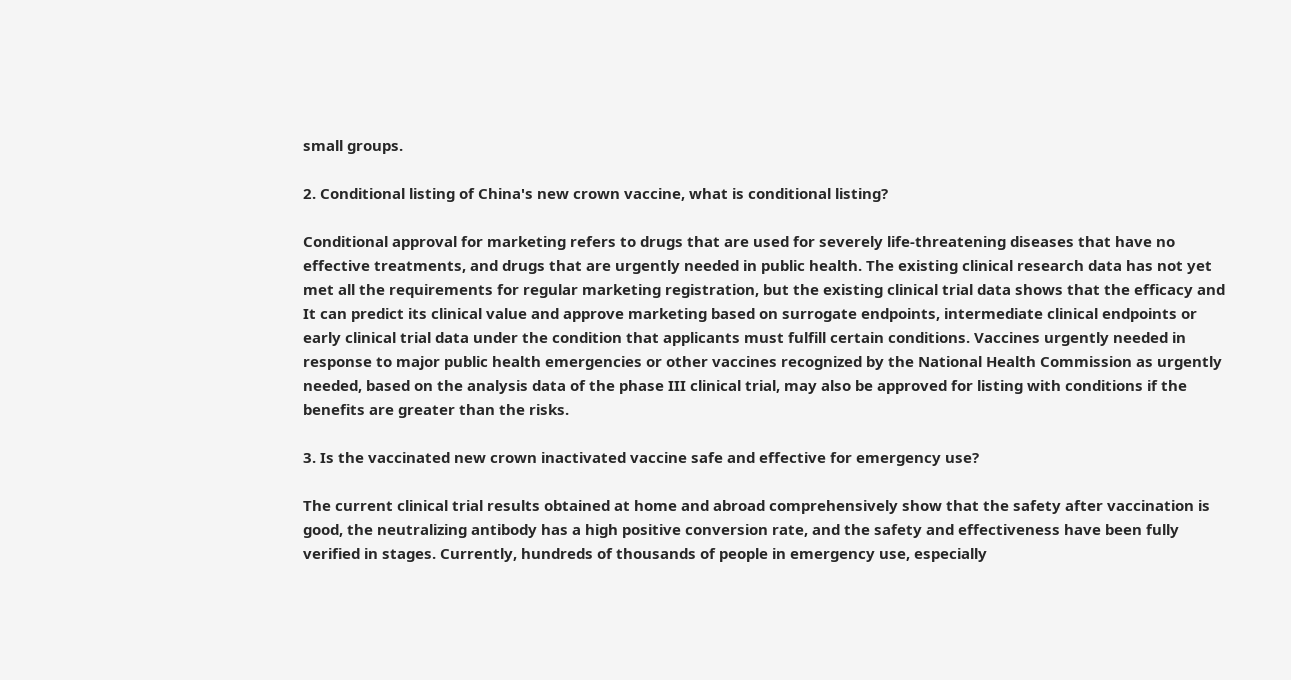small groups.

2. Conditional listing of China's new crown vaccine, what is conditional listing?

Conditional approval for marketing refers to drugs that are used for severely life-threatening diseases that have no effective treatments, and drugs that are urgently needed in public health. The existing clinical research data has not yet met all the requirements for regular marketing registration, but the existing clinical trial data shows that the efficacy and It can predict its clinical value and approve marketing based on surrogate endpoints, intermediate clinical endpoints or early clinical trial data under the condition that applicants must fulfill certain conditions. Vaccines urgently needed in response to major public health emergencies or other vaccines recognized by the National Health Commission as urgently needed, based on the analysis data of the phase III clinical trial, may also be approved for listing with conditions if the benefits are greater than the risks.

3. Is the vaccinated new crown inactivated vaccine safe and effective for emergency use?

The current clinical trial results obtained at home and abroad comprehensively show that the safety after vaccination is good, the neutralizing antibody has a high positive conversion rate, and the safety and effectiveness have been fully verified in stages. Currently, hundreds of thousands of people in emergency use, especially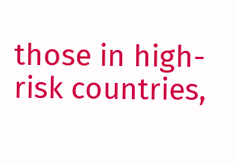those in high-risk countries,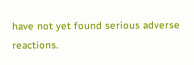have not yet found serious adverse reactions.